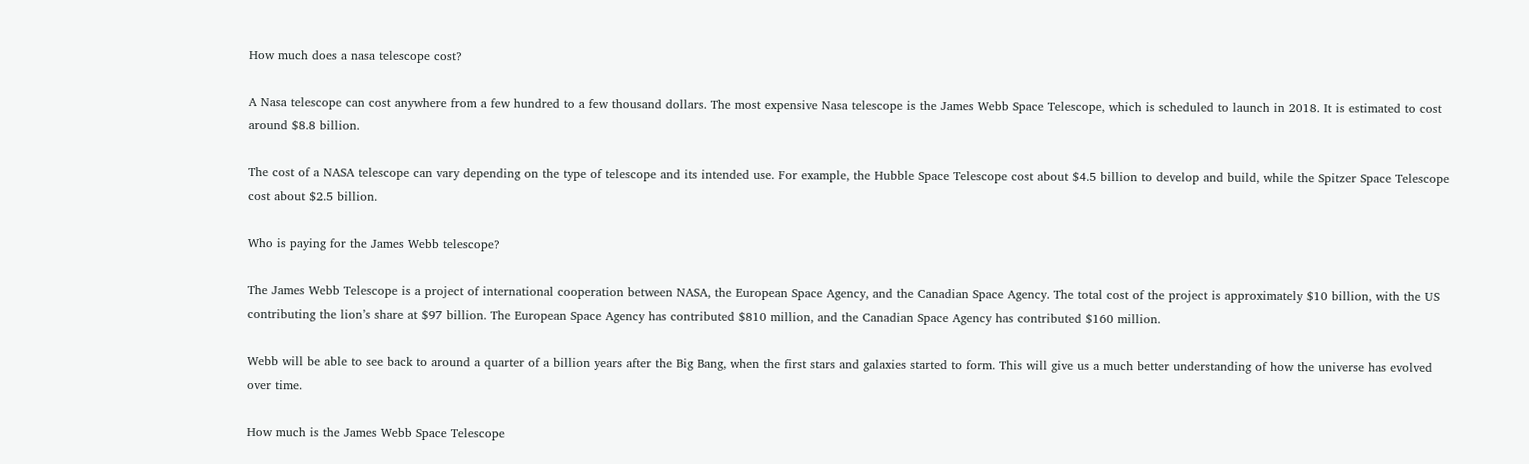How much does a nasa telescope cost?

A Nasa telescope can cost anywhere from a few hundred to a few thousand dollars. The most expensive Nasa telescope is the James Webb Space Telescope, which is scheduled to launch in 2018. It is estimated to cost around $8.8 billion.

The cost of a NASA telescope can vary depending on the type of telescope and its intended use. For example, the Hubble Space Telescope cost about $4.5 billion to develop and build, while the Spitzer Space Telescope cost about $2.5 billion.

Who is paying for the James Webb telescope?

The James Webb Telescope is a project of international cooperation between NASA, the European Space Agency, and the Canadian Space Agency. The total cost of the project is approximately $10 billion, with the US contributing the lion’s share at $97 billion. The European Space Agency has contributed $810 million, and the Canadian Space Agency has contributed $160 million.

Webb will be able to see back to around a quarter of a billion years after the Big Bang, when the first stars and galaxies started to form. This will give us a much better understanding of how the universe has evolved over time.

How much is the James Webb Space Telescope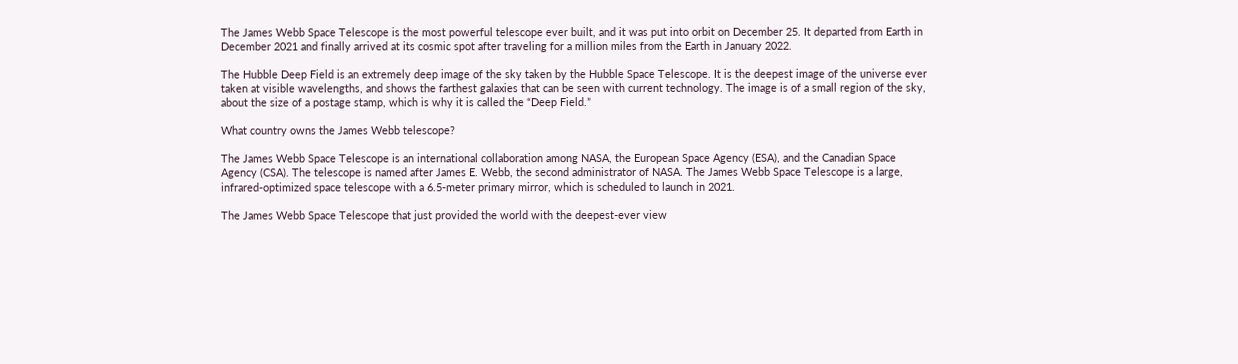The James Webb Space Telescope is the most powerful telescope ever built, and it was put into orbit on December 25. It departed from Earth in December 2021 and finally arrived at its cosmic spot after traveling for a million miles from the Earth in January 2022.

The Hubble Deep Field is an extremely deep image of the sky taken by the Hubble Space Telescope. It is the deepest image of the universe ever taken at visible wavelengths, and shows the farthest galaxies that can be seen with current technology. The image is of a small region of the sky, about the size of a postage stamp, which is why it is called the “Deep Field.”

What country owns the James Webb telescope?

The James Webb Space Telescope is an international collaboration among NASA, the European Space Agency (ESA), and the Canadian Space Agency (CSA). The telescope is named after James E. Webb, the second administrator of NASA. The James Webb Space Telescope is a large, infrared-optimized space telescope with a 6.5-meter primary mirror, which is scheduled to launch in 2021.

The James Webb Space Telescope that just provided the world with the deepest-ever view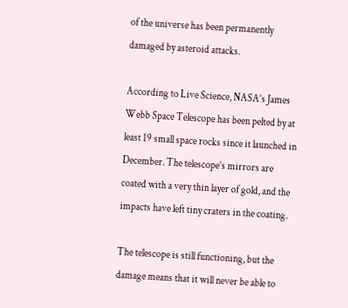of the universe has been permanently damaged by asteroid attacks.

According to Live Science, NASA’s James Webb Space Telescope has been pelted by at least 19 small space rocks since it launched in December. The telescope’s mirrors are coated with a very thin layer of gold, and the impacts have left tiny craters in the coating.

The telescope is still functioning, but the damage means that it will never be able to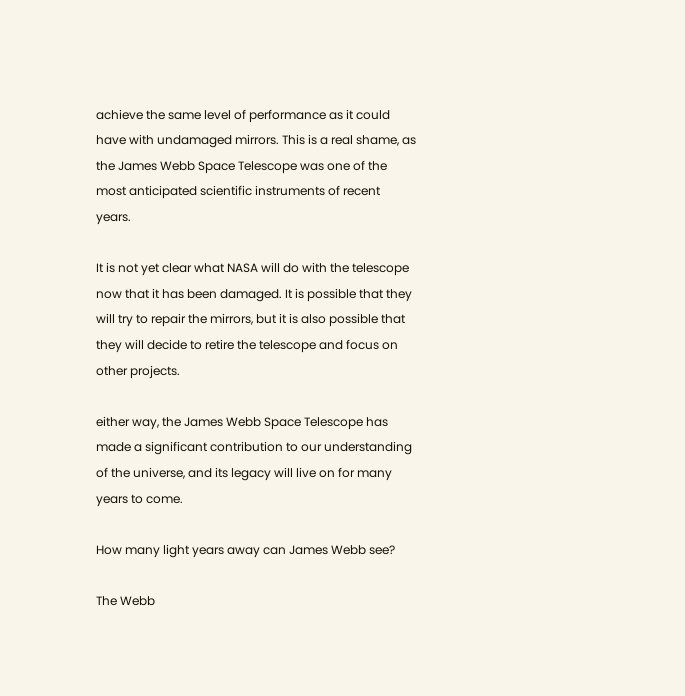achieve the same level of performance as it could have with undamaged mirrors. This is a real shame, as the James Webb Space Telescope was one of the most anticipated scientific instruments of recent years.

It is not yet clear what NASA will do with the telescope now that it has been damaged. It is possible that they will try to repair the mirrors, but it is also possible that they will decide to retire the telescope and focus on other projects.

either way, the James Webb Space Telescope has made a significant contribution to our understanding of the universe, and its legacy will live on for many years to come.

How many light years away can James Webb see?

The Webb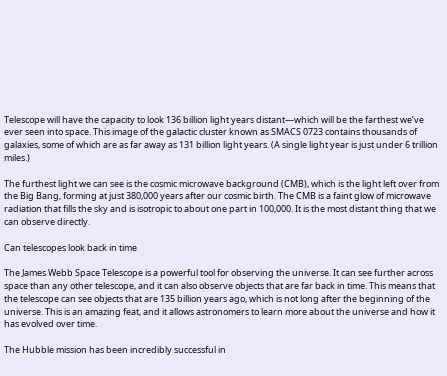Telescope will have the capacity to look 136 billion light years distant—which will be the farthest we’ve ever seen into space. This image of the galactic cluster known as SMACS 0723 contains thousands of galaxies, some of which are as far away as 131 billion light years. (A single light year is just under 6 trillion miles.)

The furthest light we can see is the cosmic microwave background (CMB), which is the light left over from the Big Bang, forming at just 380,000 years after our cosmic birth. The CMB is a faint glow of microwave radiation that fills the sky and is isotropic to about one part in 100,000. It is the most distant thing that we can observe directly.

Can telescopes look back in time

The James Webb Space Telescope is a powerful tool for observing the universe. It can see further across space than any other telescope, and it can also observe objects that are far back in time. This means that the telescope can see objects that are 135 billion years ago, which is not long after the beginning of the universe. This is an amazing feat, and it allows astronomers to learn more about the universe and how it has evolved over time.

The Hubble mission has been incredibly successful in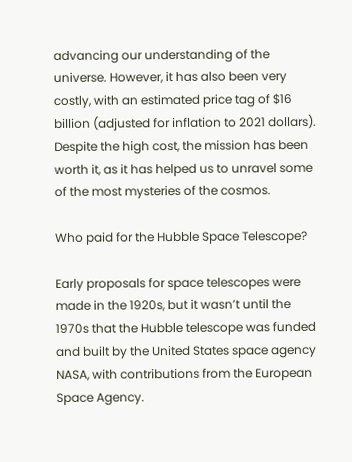advancing our understanding of the universe. However, it has also been very costly, with an estimated price tag of $16 billion (adjusted for inflation to 2021 dollars). Despite the high cost, the mission has been worth it, as it has helped us to unravel some of the most mysteries of the cosmos.

Who paid for the Hubble Space Telescope?

Early proposals for space telescopes were made in the 1920s, but it wasn’t until the 1970s that the Hubble telescope was funded and built by the United States space agency NASA, with contributions from the European Space Agency.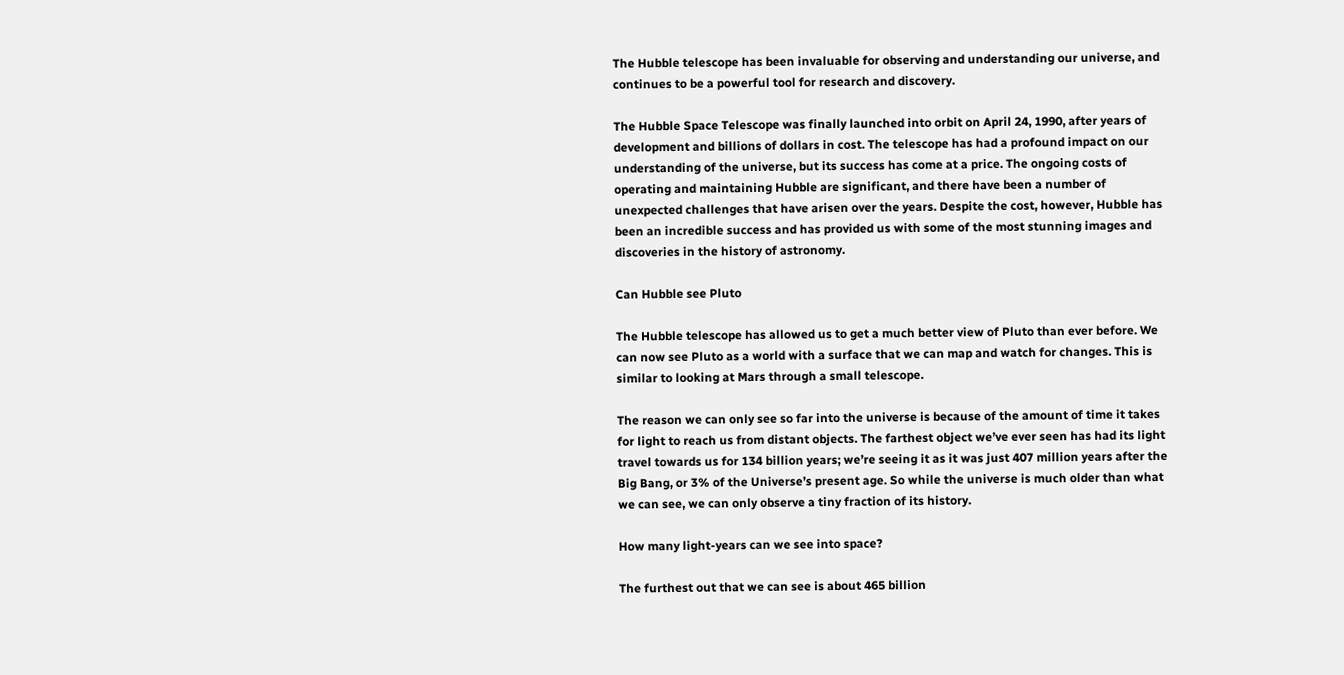The Hubble telescope has been invaluable for observing and understanding our universe, and continues to be a powerful tool for research and discovery.

The Hubble Space Telescope was finally launched into orbit on April 24, 1990, after years of development and billions of dollars in cost. The telescope has had a profound impact on our understanding of the universe, but its success has come at a price. The ongoing costs of operating and maintaining Hubble are significant, and there have been a number of unexpected challenges that have arisen over the years. Despite the cost, however, Hubble has been an incredible success and has provided us with some of the most stunning images and discoveries in the history of astronomy.

Can Hubble see Pluto

The Hubble telescope has allowed us to get a much better view of Pluto than ever before. We can now see Pluto as a world with a surface that we can map and watch for changes. This is similar to looking at Mars through a small telescope.

The reason we can only see so far into the universe is because of the amount of time it takes for light to reach us from distant objects. The farthest object we’ve ever seen has had its light travel towards us for 134 billion years; we’re seeing it as it was just 407 million years after the Big Bang, or 3% of the Universe’s present age. So while the universe is much older than what we can see, we can only observe a tiny fraction of its history.

How many light-years can we see into space?

The furthest out that we can see is about 465 billion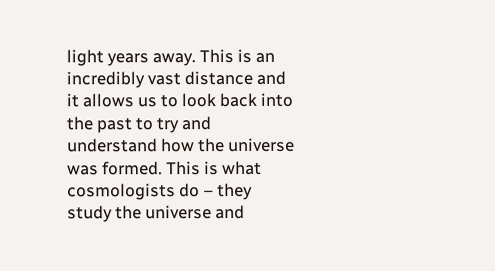light years away. This is an incredibly vast distance and it allows us to look back into the past to try and understand how the universe was formed. This is what cosmologists do – they study the universe and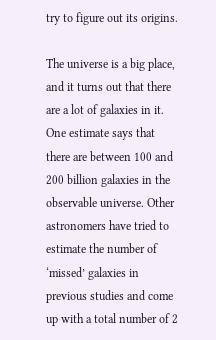try to figure out its origins.

The universe is a big place, and it turns out that there are a lot of galaxies in it. One estimate says that there are between 100 and 200 billion galaxies in the observable universe. Other astronomers have tried to estimate the number of ‘missed’ galaxies in previous studies and come up with a total number of 2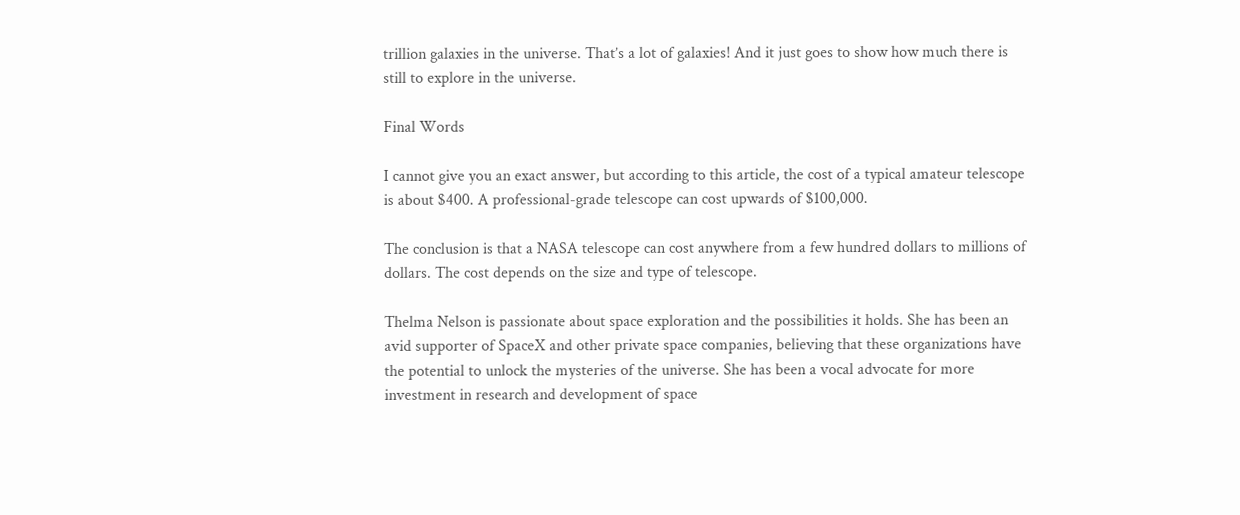trillion galaxies in the universe. That’s a lot of galaxies! And it just goes to show how much there is still to explore in the universe.

Final Words

I cannot give you an exact answer, but according to this article, the cost of a typical amateur telescope is about $400. A professional-grade telescope can cost upwards of $100,000.

The conclusion is that a NASA telescope can cost anywhere from a few hundred dollars to millions of dollars. The cost depends on the size and type of telescope.

Thelma Nelson is passionate about space exploration and the possibilities it holds. She has been an avid supporter of SpaceX and other private space companies, believing that these organizations have the potential to unlock the mysteries of the universe. She has been a vocal advocate for more investment in research and development of space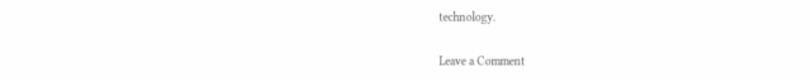technology.

Leave a Comment